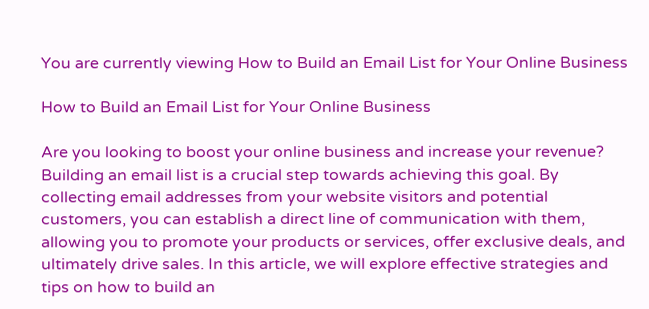You are currently viewing How to Build an Email List for Your Online Business

How to Build an Email List for Your Online Business

Are you looking to boost your online business and increase your revenue? Building an email list is a crucial step towards achieving this goal. By collecting email addresses from your website visitors and potential customers, you can establish a direct line of communication with them, allowing you to promote your products or services, offer exclusive deals, and ultimately drive sales. In this article, we will explore effective strategies and tips on how to build an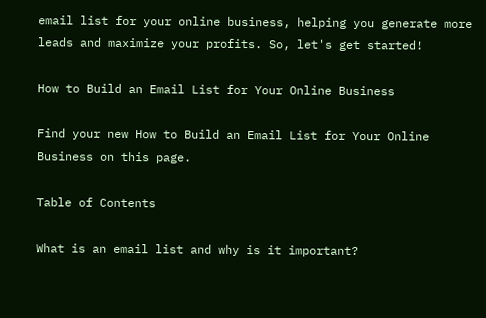email list for your online business, helping you generate more leads and maximize your profits. So, let's get started!

How to Build an Email List for Your Online Business

Find your new How to Build an Email List for Your Online Business on this page.

Table of Contents

What is an email list and why is it important?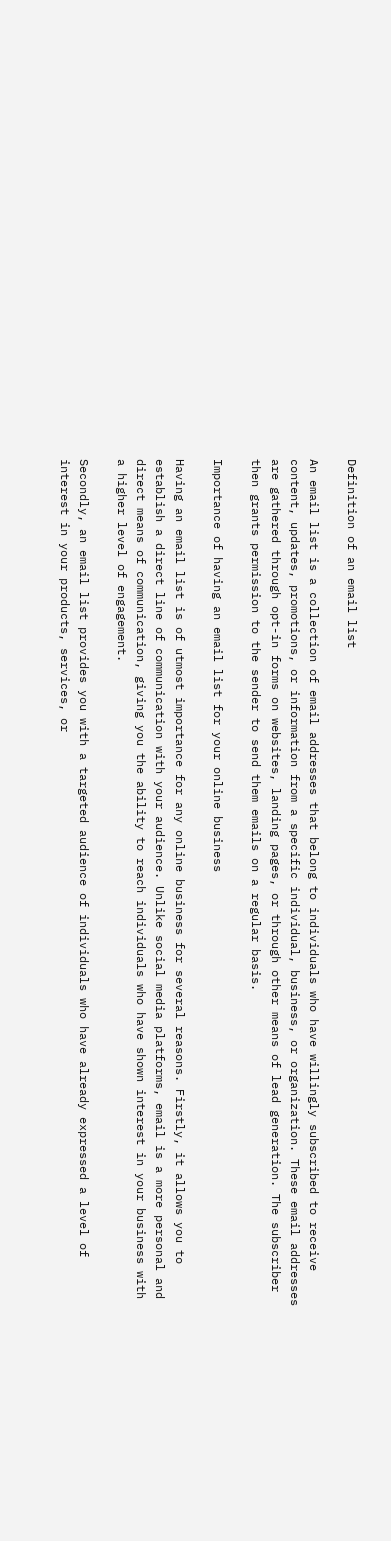Definition of an email list

An email list is a collection of email addresses that belong to individuals who have willingly subscribed to receive content, updates, promotions, or information from a specific individual, business, or organization. These email addresses are gathered through opt-in forms on websites, landing pages, or through other means of lead generation. The subscriber then grants permission to the sender to send them emails on a regular basis.

Importance of having an email list for your online business

Having an email list is of utmost importance for any online business for several reasons. Firstly, it allows you to establish a direct line of communication with your audience. Unlike social media platforms, email is a more personal and direct means of communication, giving you the ability to reach individuals who have shown interest in your business with a higher level of engagement.

Secondly, an email list provides you with a targeted audience of individuals who have already expressed a level of interest in your products, services, or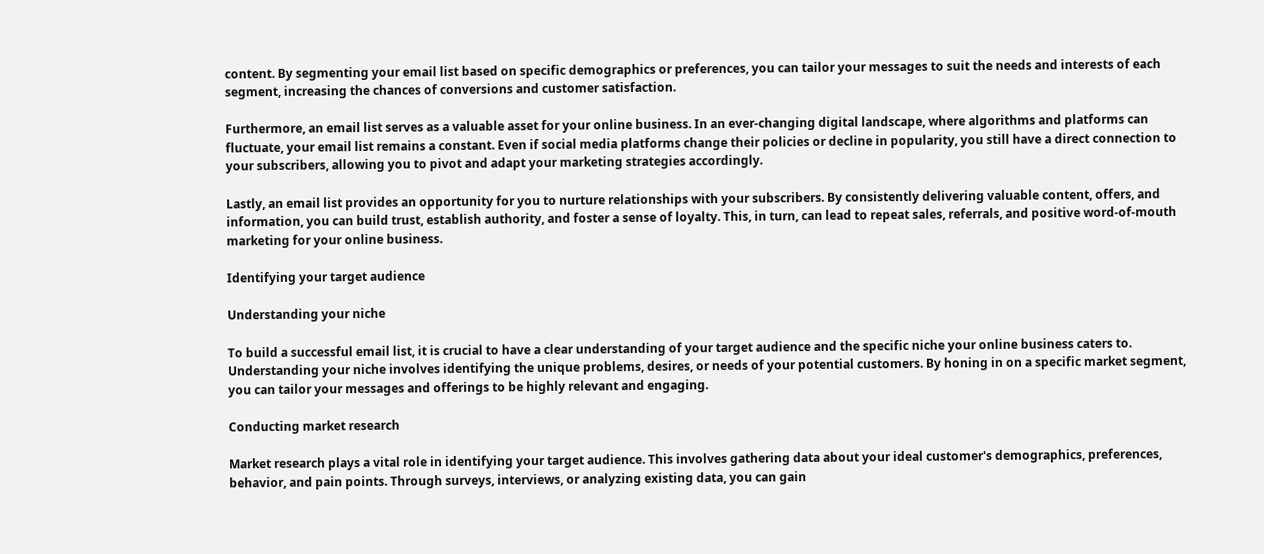content. By segmenting your email list based on specific demographics or preferences, you can tailor your messages to suit the needs and interests of each segment, increasing the chances of conversions and customer satisfaction.

Furthermore, an email list serves as a valuable asset for your online business. In an ever-changing digital landscape, where algorithms and platforms can fluctuate, your email list remains a constant. Even if social media platforms change their policies or decline in popularity, you still have a direct connection to your subscribers, allowing you to pivot and adapt your marketing strategies accordingly.

Lastly, an email list provides an opportunity for you to nurture relationships with your subscribers. By consistently delivering valuable content, offers, and information, you can build trust, establish authority, and foster a sense of loyalty. This, in turn, can lead to repeat sales, referrals, and positive word-of-mouth marketing for your online business.

Identifying your target audience

Understanding your niche

To build a successful email list, it is crucial to have a clear understanding of your target audience and the specific niche your online business caters to. Understanding your niche involves identifying the unique problems, desires, or needs of your potential customers. By honing in on a specific market segment, you can tailor your messages and offerings to be highly relevant and engaging.

Conducting market research

Market research plays a vital role in identifying your target audience. This involves gathering data about your ideal customer's demographics, preferences, behavior, and pain points. Through surveys, interviews, or analyzing existing data, you can gain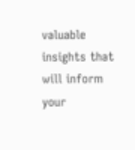valuable insights that will inform your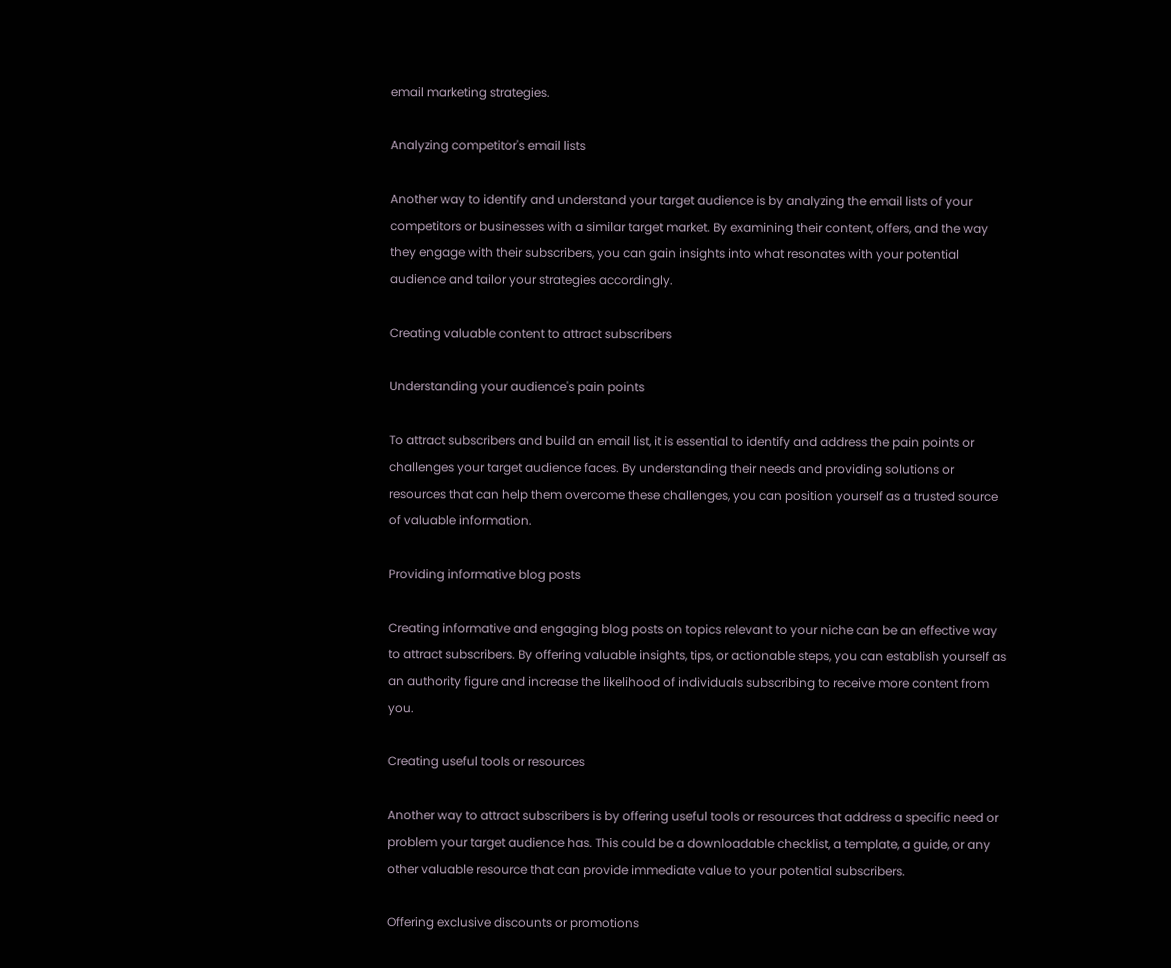email marketing strategies.

Analyzing competitor's email lists

Another way to identify and understand your target audience is by analyzing the email lists of your competitors or businesses with a similar target market. By examining their content, offers, and the way they engage with their subscribers, you can gain insights into what resonates with your potential audience and tailor your strategies accordingly.

Creating valuable content to attract subscribers

Understanding your audience's pain points

To attract subscribers and build an email list, it is essential to identify and address the pain points or challenges your target audience faces. By understanding their needs and providing solutions or resources that can help them overcome these challenges, you can position yourself as a trusted source of valuable information.

Providing informative blog posts

Creating informative and engaging blog posts on topics relevant to your niche can be an effective way to attract subscribers. By offering valuable insights, tips, or actionable steps, you can establish yourself as an authority figure and increase the likelihood of individuals subscribing to receive more content from you.

Creating useful tools or resources

Another way to attract subscribers is by offering useful tools or resources that address a specific need or problem your target audience has. This could be a downloadable checklist, a template, a guide, or any other valuable resource that can provide immediate value to your potential subscribers.

Offering exclusive discounts or promotions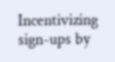Incentivizing sign-ups by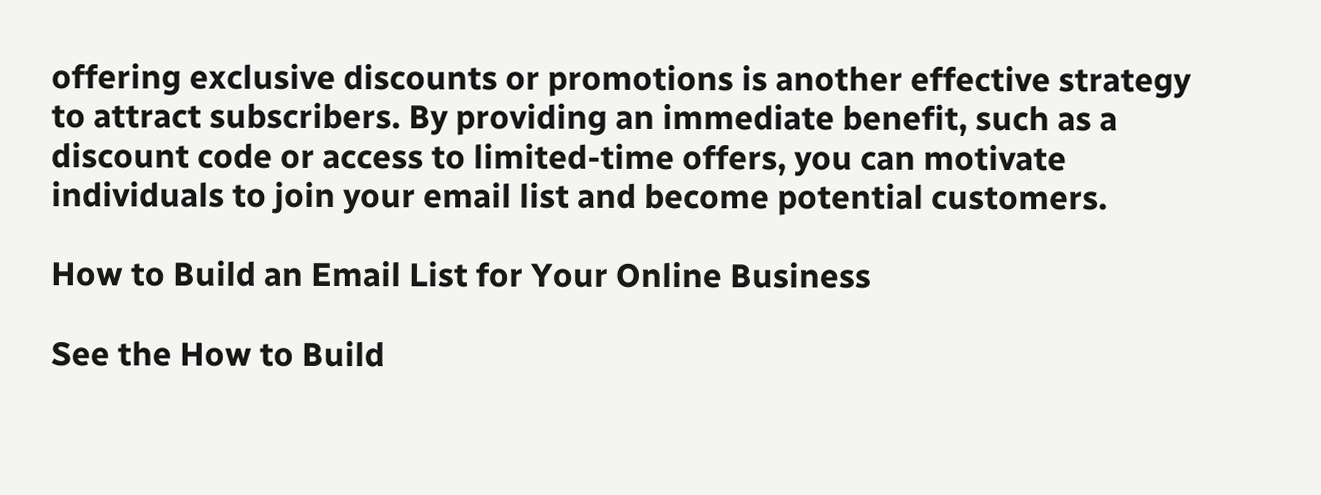offering exclusive discounts or promotions is another effective strategy to attract subscribers. By providing an immediate benefit, such as a discount code or access to limited-time offers, you can motivate individuals to join your email list and become potential customers.

How to Build an Email List for Your Online Business

See the How to Build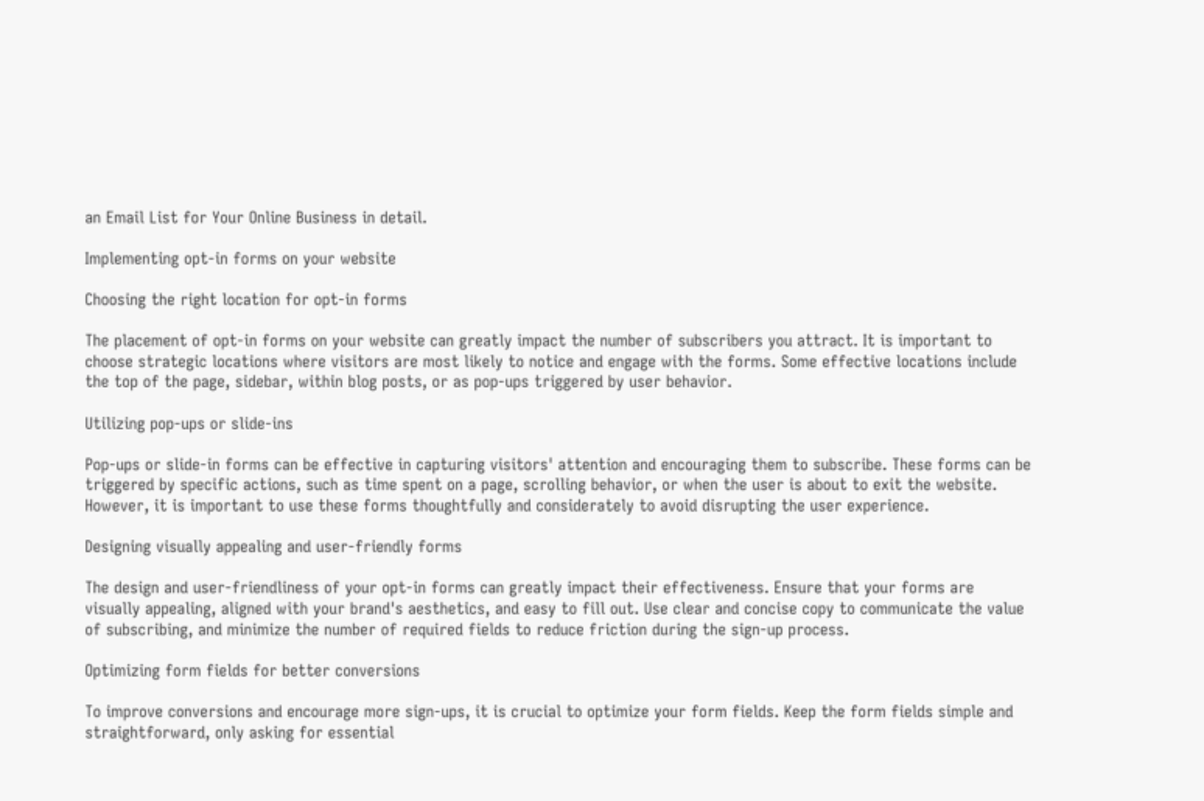an Email List for Your Online Business in detail.

Implementing opt-in forms on your website

Choosing the right location for opt-in forms

The placement of opt-in forms on your website can greatly impact the number of subscribers you attract. It is important to choose strategic locations where visitors are most likely to notice and engage with the forms. Some effective locations include the top of the page, sidebar, within blog posts, or as pop-ups triggered by user behavior.

Utilizing pop-ups or slide-ins

Pop-ups or slide-in forms can be effective in capturing visitors' attention and encouraging them to subscribe. These forms can be triggered by specific actions, such as time spent on a page, scrolling behavior, or when the user is about to exit the website. However, it is important to use these forms thoughtfully and considerately to avoid disrupting the user experience.

Designing visually appealing and user-friendly forms

The design and user-friendliness of your opt-in forms can greatly impact their effectiveness. Ensure that your forms are visually appealing, aligned with your brand's aesthetics, and easy to fill out. Use clear and concise copy to communicate the value of subscribing, and minimize the number of required fields to reduce friction during the sign-up process.

Optimizing form fields for better conversions

To improve conversions and encourage more sign-ups, it is crucial to optimize your form fields. Keep the form fields simple and straightforward, only asking for essential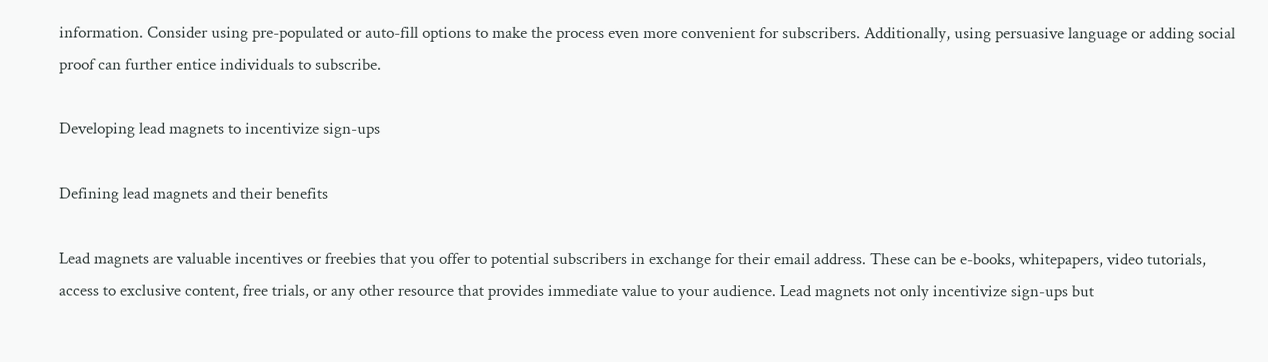information. Consider using pre-populated or auto-fill options to make the process even more convenient for subscribers. Additionally, using persuasive language or adding social proof can further entice individuals to subscribe.

Developing lead magnets to incentivize sign-ups

Defining lead magnets and their benefits

Lead magnets are valuable incentives or freebies that you offer to potential subscribers in exchange for their email address. These can be e-books, whitepapers, video tutorials, access to exclusive content, free trials, or any other resource that provides immediate value to your audience. Lead magnets not only incentivize sign-ups but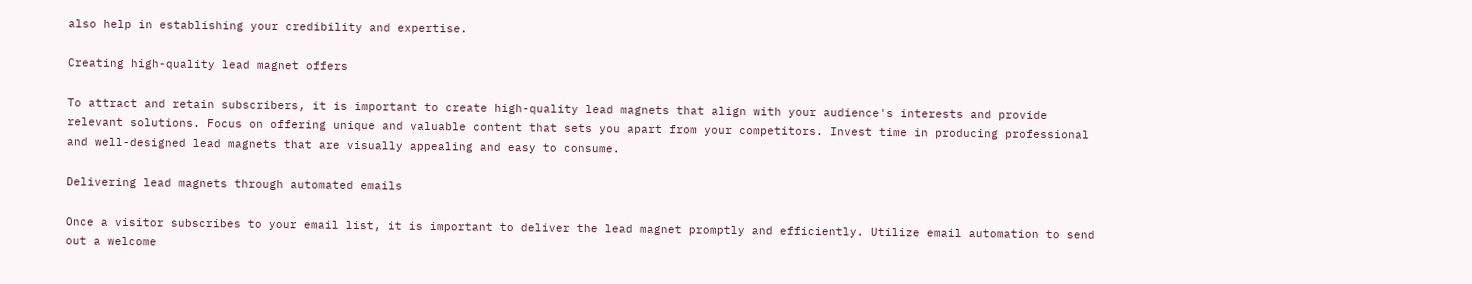also help in establishing your credibility and expertise.

Creating high-quality lead magnet offers

To attract and retain subscribers, it is important to create high-quality lead magnets that align with your audience's interests and provide relevant solutions. Focus on offering unique and valuable content that sets you apart from your competitors. Invest time in producing professional and well-designed lead magnets that are visually appealing and easy to consume.

Delivering lead magnets through automated emails

Once a visitor subscribes to your email list, it is important to deliver the lead magnet promptly and efficiently. Utilize email automation to send out a welcome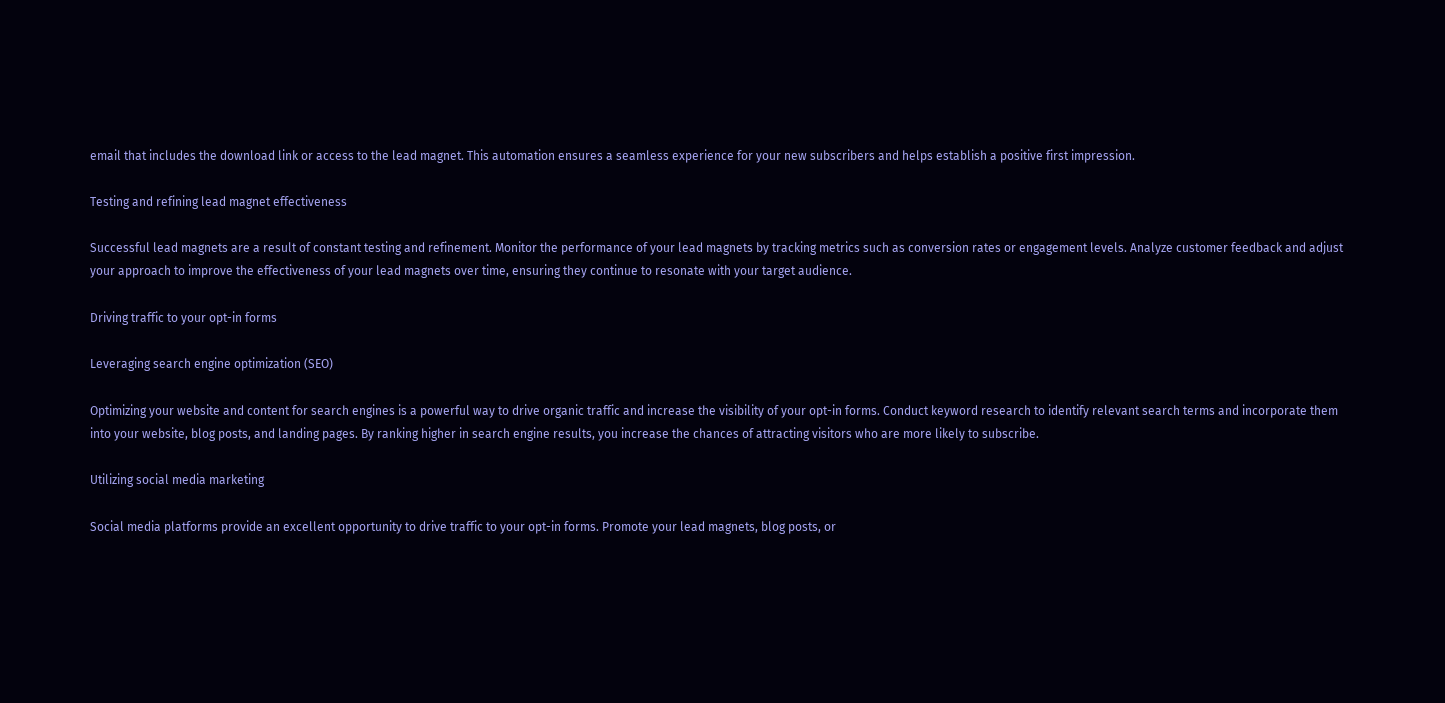email that includes the download link or access to the lead magnet. This automation ensures a seamless experience for your new subscribers and helps establish a positive first impression.

Testing and refining lead magnet effectiveness

Successful lead magnets are a result of constant testing and refinement. Monitor the performance of your lead magnets by tracking metrics such as conversion rates or engagement levels. Analyze customer feedback and adjust your approach to improve the effectiveness of your lead magnets over time, ensuring they continue to resonate with your target audience.

Driving traffic to your opt-in forms

Leveraging search engine optimization (SEO)

Optimizing your website and content for search engines is a powerful way to drive organic traffic and increase the visibility of your opt-in forms. Conduct keyword research to identify relevant search terms and incorporate them into your website, blog posts, and landing pages. By ranking higher in search engine results, you increase the chances of attracting visitors who are more likely to subscribe.

Utilizing social media marketing

Social media platforms provide an excellent opportunity to drive traffic to your opt-in forms. Promote your lead magnets, blog posts, or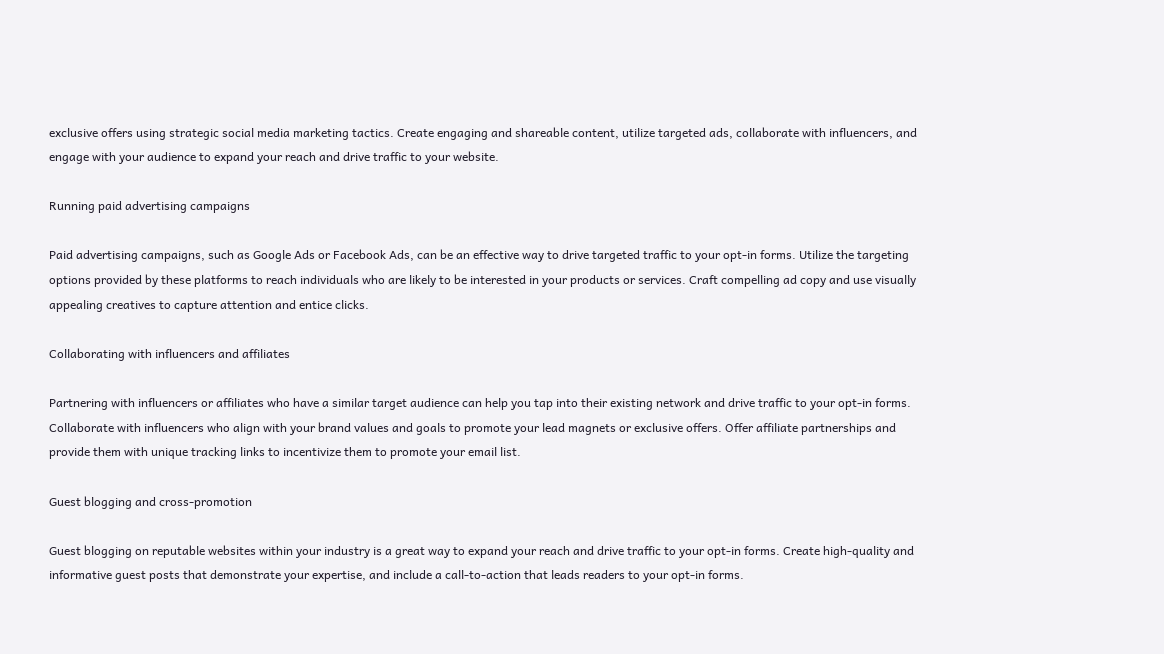exclusive offers using strategic social media marketing tactics. Create engaging and shareable content, utilize targeted ads, collaborate with influencers, and engage with your audience to expand your reach and drive traffic to your website.

Running paid advertising campaigns

Paid advertising campaigns, such as Google Ads or Facebook Ads, can be an effective way to drive targeted traffic to your opt-in forms. Utilize the targeting options provided by these platforms to reach individuals who are likely to be interested in your products or services. Craft compelling ad copy and use visually appealing creatives to capture attention and entice clicks.

Collaborating with influencers and affiliates

Partnering with influencers or affiliates who have a similar target audience can help you tap into their existing network and drive traffic to your opt-in forms. Collaborate with influencers who align with your brand values and goals to promote your lead magnets or exclusive offers. Offer affiliate partnerships and provide them with unique tracking links to incentivize them to promote your email list.

Guest blogging and cross-promotion

Guest blogging on reputable websites within your industry is a great way to expand your reach and drive traffic to your opt-in forms. Create high-quality and informative guest posts that demonstrate your expertise, and include a call-to-action that leads readers to your opt-in forms.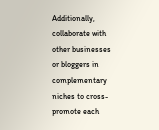Additionally, collaborate with other businesses or bloggers in complementary niches to cross-promote each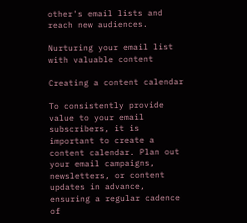other's email lists and reach new audiences.

Nurturing your email list with valuable content

Creating a content calendar

To consistently provide value to your email subscribers, it is important to create a content calendar. Plan out your email campaigns, newsletters, or content updates in advance, ensuring a regular cadence of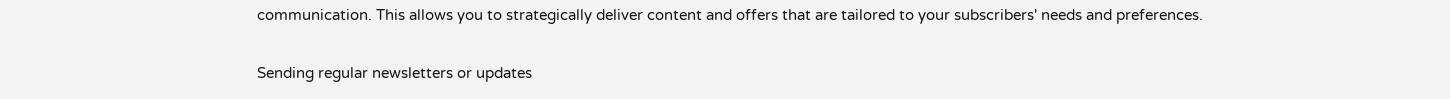communication. This allows you to strategically deliver content and offers that are tailored to your subscribers' needs and preferences.

Sending regular newsletters or updates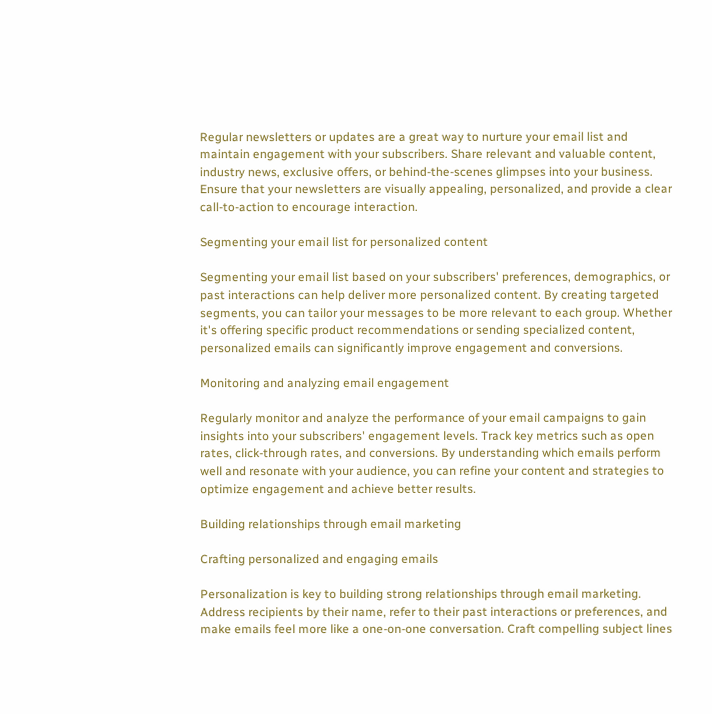Regular newsletters or updates are a great way to nurture your email list and maintain engagement with your subscribers. Share relevant and valuable content, industry news, exclusive offers, or behind-the-scenes glimpses into your business. Ensure that your newsletters are visually appealing, personalized, and provide a clear call-to-action to encourage interaction.

Segmenting your email list for personalized content

Segmenting your email list based on your subscribers' preferences, demographics, or past interactions can help deliver more personalized content. By creating targeted segments, you can tailor your messages to be more relevant to each group. Whether it's offering specific product recommendations or sending specialized content, personalized emails can significantly improve engagement and conversions.

Monitoring and analyzing email engagement

Regularly monitor and analyze the performance of your email campaigns to gain insights into your subscribers' engagement levels. Track key metrics such as open rates, click-through rates, and conversions. By understanding which emails perform well and resonate with your audience, you can refine your content and strategies to optimize engagement and achieve better results.

Building relationships through email marketing

Crafting personalized and engaging emails

Personalization is key to building strong relationships through email marketing. Address recipients by their name, refer to their past interactions or preferences, and make emails feel more like a one-on-one conversation. Craft compelling subject lines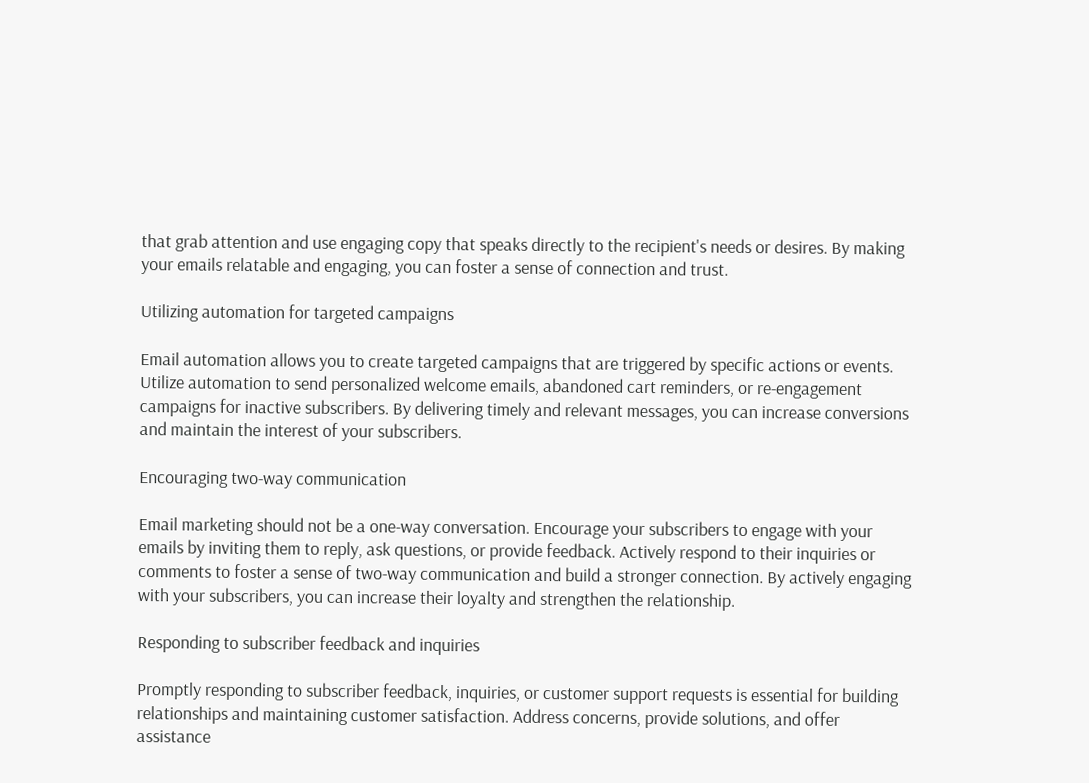that grab attention and use engaging copy that speaks directly to the recipient's needs or desires. By making your emails relatable and engaging, you can foster a sense of connection and trust.

Utilizing automation for targeted campaigns

Email automation allows you to create targeted campaigns that are triggered by specific actions or events. Utilize automation to send personalized welcome emails, abandoned cart reminders, or re-engagement campaigns for inactive subscribers. By delivering timely and relevant messages, you can increase conversions and maintain the interest of your subscribers.

Encouraging two-way communication

Email marketing should not be a one-way conversation. Encourage your subscribers to engage with your emails by inviting them to reply, ask questions, or provide feedback. Actively respond to their inquiries or comments to foster a sense of two-way communication and build a stronger connection. By actively engaging with your subscribers, you can increase their loyalty and strengthen the relationship.

Responding to subscriber feedback and inquiries

Promptly responding to subscriber feedback, inquiries, or customer support requests is essential for building relationships and maintaining customer satisfaction. Address concerns, provide solutions, and offer assistance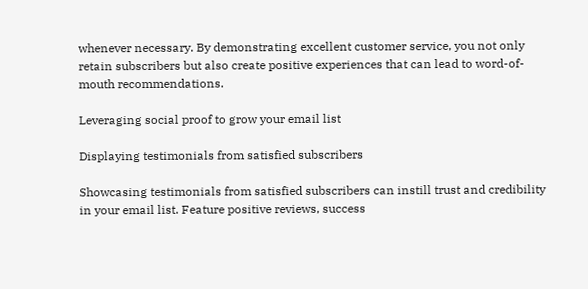whenever necessary. By demonstrating excellent customer service, you not only retain subscribers but also create positive experiences that can lead to word-of-mouth recommendations.

Leveraging social proof to grow your email list

Displaying testimonials from satisfied subscribers

Showcasing testimonials from satisfied subscribers can instill trust and credibility in your email list. Feature positive reviews, success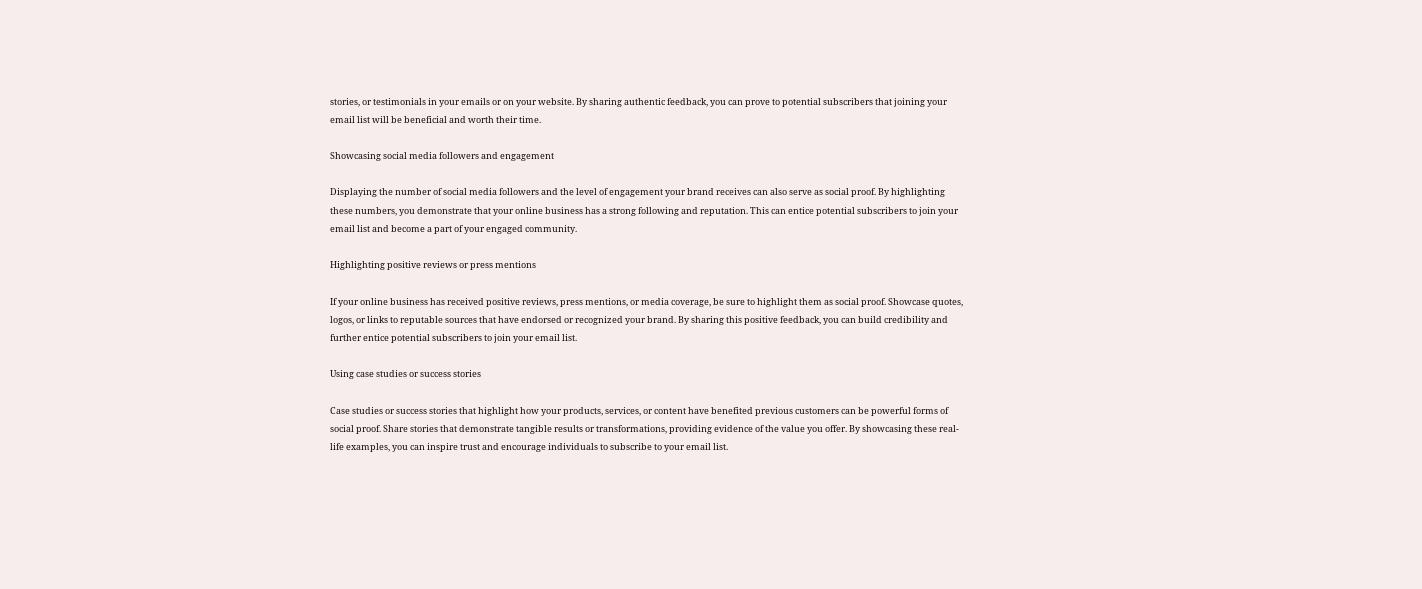stories, or testimonials in your emails or on your website. By sharing authentic feedback, you can prove to potential subscribers that joining your email list will be beneficial and worth their time.

Showcasing social media followers and engagement

Displaying the number of social media followers and the level of engagement your brand receives can also serve as social proof. By highlighting these numbers, you demonstrate that your online business has a strong following and reputation. This can entice potential subscribers to join your email list and become a part of your engaged community.

Highlighting positive reviews or press mentions

If your online business has received positive reviews, press mentions, or media coverage, be sure to highlight them as social proof. Showcase quotes, logos, or links to reputable sources that have endorsed or recognized your brand. By sharing this positive feedback, you can build credibility and further entice potential subscribers to join your email list.

Using case studies or success stories

Case studies or success stories that highlight how your products, services, or content have benefited previous customers can be powerful forms of social proof. Share stories that demonstrate tangible results or transformations, providing evidence of the value you offer. By showcasing these real-life examples, you can inspire trust and encourage individuals to subscribe to your email list.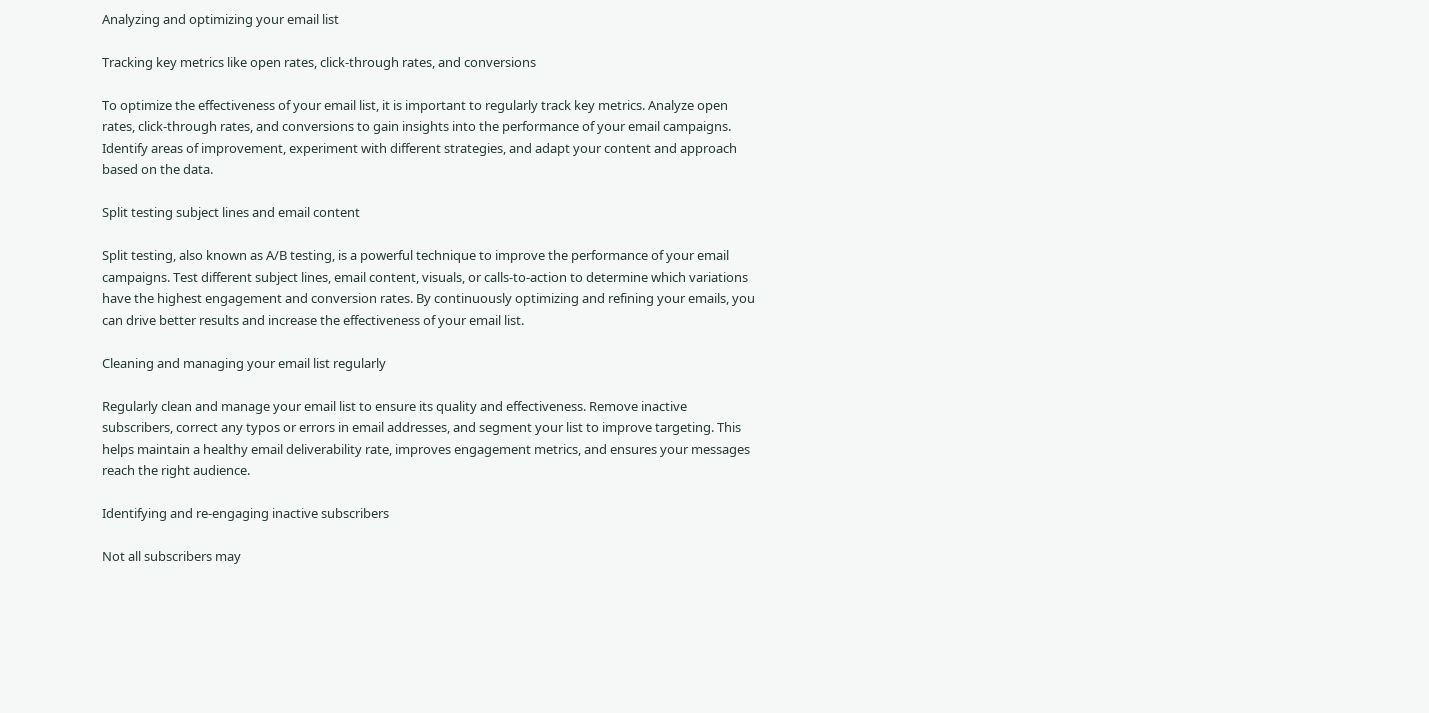Analyzing and optimizing your email list

Tracking key metrics like open rates, click-through rates, and conversions

To optimize the effectiveness of your email list, it is important to regularly track key metrics. Analyze open rates, click-through rates, and conversions to gain insights into the performance of your email campaigns. Identify areas of improvement, experiment with different strategies, and adapt your content and approach based on the data.

Split testing subject lines and email content

Split testing, also known as A/B testing, is a powerful technique to improve the performance of your email campaigns. Test different subject lines, email content, visuals, or calls-to-action to determine which variations have the highest engagement and conversion rates. By continuously optimizing and refining your emails, you can drive better results and increase the effectiveness of your email list.

Cleaning and managing your email list regularly

Regularly clean and manage your email list to ensure its quality and effectiveness. Remove inactive subscribers, correct any typos or errors in email addresses, and segment your list to improve targeting. This helps maintain a healthy email deliverability rate, improves engagement metrics, and ensures your messages reach the right audience.

Identifying and re-engaging inactive subscribers

Not all subscribers may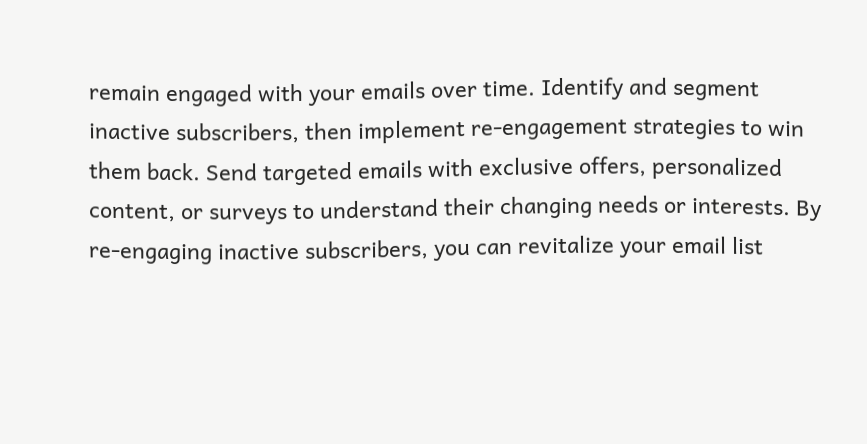remain engaged with your emails over time. Identify and segment inactive subscribers, then implement re-engagement strategies to win them back. Send targeted emails with exclusive offers, personalized content, or surveys to understand their changing needs or interests. By re-engaging inactive subscribers, you can revitalize your email list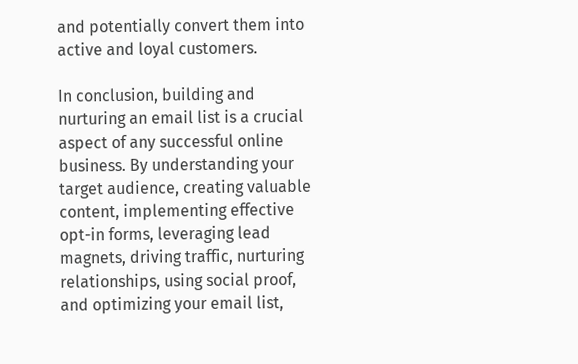and potentially convert them into active and loyal customers.

In conclusion, building and nurturing an email list is a crucial aspect of any successful online business. By understanding your target audience, creating valuable content, implementing effective opt-in forms, leveraging lead magnets, driving traffic, nurturing relationships, using social proof, and optimizing your email list,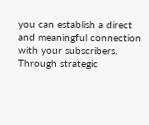you can establish a direct and meaningful connection with your subscribers. Through strategic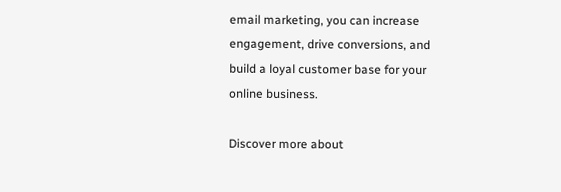email marketing, you can increase engagement, drive conversions, and build a loyal customer base for your online business.

Discover more about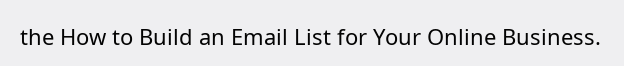the How to Build an Email List for Your Online Business.